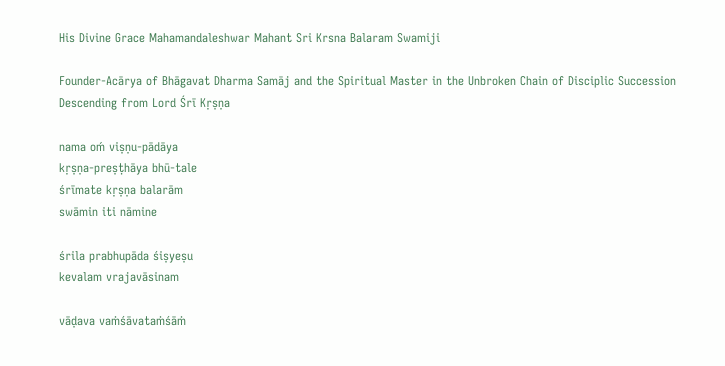His Divine Grace Mahamandaleshwar Mahant Sri Krsna Balaram Swamiji

Founder-Acārya of Bhāgavat Dharma Samāj and the Spiritual Master in the Unbroken Chain of Disciplic Succession Descending from Lord Śrī Kṛṣṇa

nama oḿ viṣṇu-pādāya
kṛṣṇa-preṣṭhāya bhū-tale
śrīmate kṛṣṇa balarām
swāmin iti nāmine

śrila prabhupāda śiṣyeṣu
kevalam vrajavāsinam

vāḍava vaṁśāvataṁśāṁ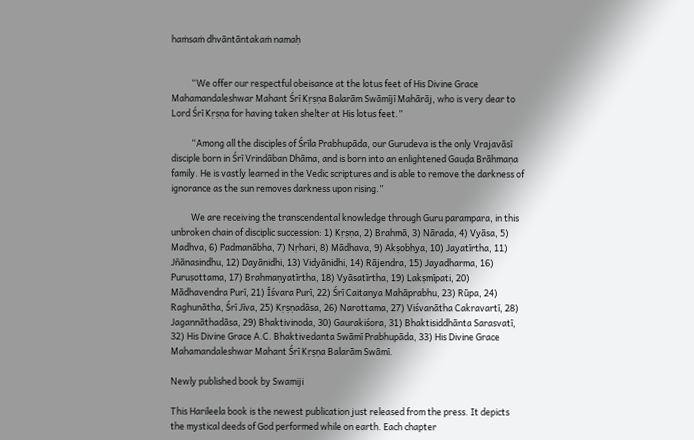haṁsaṁ dhvāntāntakaṁ namaḥ


          “We offer our respectful obeisance at the lotus feet of His Divine Grace Mahamandaleshwar Mahant Śrī Kṛṣṇa Balarām Swāmījī Mahārāj, who is very dear to Lord Śrī Kṛṣṇa for having taken shelter at His lotus feet.”

          “Among all the disciples of Śrīla Prabhupāda, our Gurudeva is the only Vrajavāsī disciple born in Śrī Vrindāban Dhāma, and is born into an enlightened Gauḍa Brāhmaṇa family. He is vastly learned in the Vedic scriptures and is able to remove the darkness of ignorance as the sun removes darkness upon rising.”

          We are receiving the transcendental knowledge through Guru parampara, in this unbroken chain of disciplic succession: 1) Kṛṣṇa, 2) Brahmā, 3) Nārada, 4) Vyāsa, 5) Madhva, 6) Padmanābha, 7) Nṛhari, 8) Mādhava, 9) Akṣobhya, 10) Jayatīrtha, 11) Jñānasindhu, 12) Dayānidhi, 13) Vidyānidhi, 14) Rājendra, 15) Jayadharma, 16) Puruṣottama, 17) Brahmaṇyatīrtha, 18) Vyāsatīrtha, 19) Lakṣmīpati, 20) Mādhavendra Purī, 21) Īśvara Purī, 22) Śrī Caitanya Mahāprabhu, 23) Rūpa, 24) Raghunātha, Śrī Jīva, 25) Kṛṣṇadāsa, 26) Narottama, 27) Viśvanātha Cakravartī, 28) Jagannāthadāsa, 29) Bhaktivinoda, 30) Gaurakiśora, 31) Bhaktisiddhānta Sarasvatī, 32) His Divine Grace A.C. Bhaktivedanta Swāmī Prabhupāda, 33) His Divine Grace Mahamandaleshwar Mahant Śrī Kṛṣṇa Balarām Swāmī.

Newly published book by Swamiji

This Harileela book is the newest publication just released from the press. It depicts the mystical deeds of God performed while on earth. Each chapter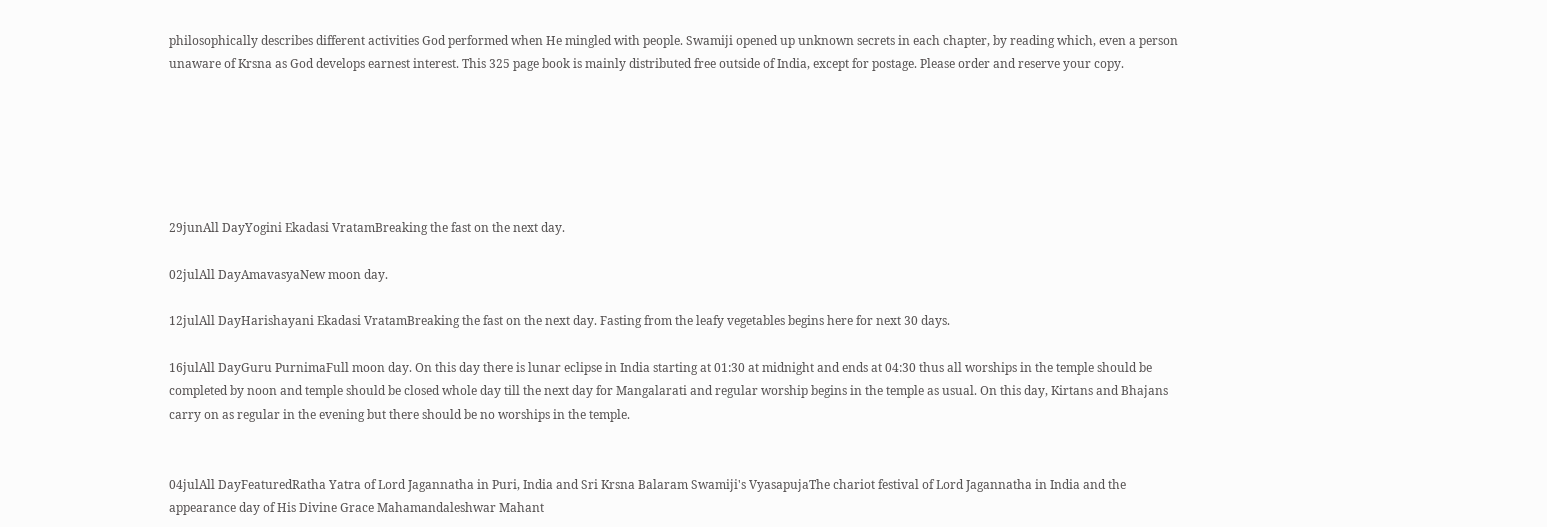philosophically describes different activities God performed when He mingled with people. Swamiji opened up unknown secrets in each chapter, by reading which, even a person unaware of Krsna as God develops earnest interest. This 325 page book is mainly distributed free outside of India, except for postage. Please order and reserve your copy.






29junAll DayYogini Ekadasi VratamBreaking the fast on the next day.

02julAll DayAmavasyaNew moon day.

12julAll DayHarishayani Ekadasi VratamBreaking the fast on the next day. Fasting from the leafy vegetables begins here for next 30 days.

16julAll DayGuru PurnimaFull moon day. On this day there is lunar eclipse in India starting at 01:30 at midnight and ends at 04:30 thus all worships in the temple should be completed by noon and temple should be closed whole day till the next day for Mangalarati and regular worship begins in the temple as usual. On this day, Kirtans and Bhajans carry on as regular in the evening but there should be no worships in the temple.


04julAll DayFeaturedRatha Yatra of Lord Jagannatha in Puri, India and Sri Krsna Balaram Swamiji's VyasapujaThe chariot festival of Lord Jagannatha in India and the appearance day of His Divine Grace Mahamandaleshwar Mahant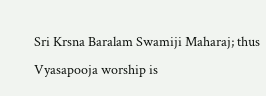Sri Krsna Baralam Swamiji Maharaj; thus Vyasapooja worship is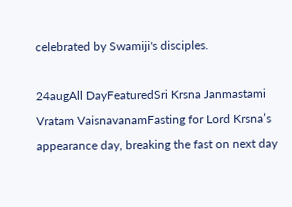celebrated by Swamiji's disciples.

24augAll DayFeaturedSri Krsna Janmastami Vratam VaisnavanamFasting for Lord Krsna’s appearance day, breaking the fast on next day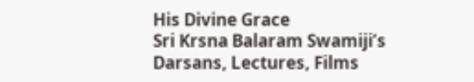His Divine Grace
Sri Krsna Balaram Swamiji’s
Darsans, Lectures, Films